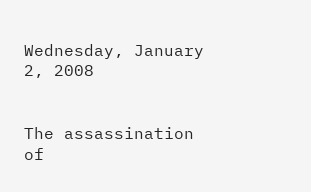Wednesday, January 2, 2008


The assassination of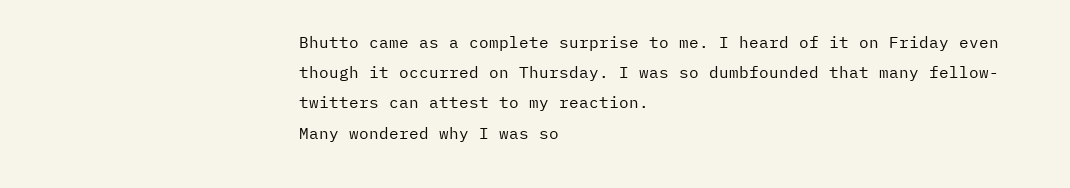Bhutto came as a complete surprise to me. I heard of it on Friday even though it occurred on Thursday. I was so dumbfounded that many fellow-twitters can attest to my reaction.
Many wondered why I was so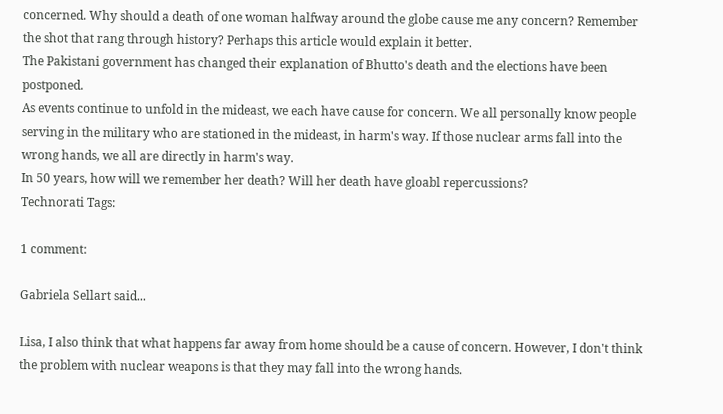concerned. Why should a death of one woman halfway around the globe cause me any concern? Remember the shot that rang through history? Perhaps this article would explain it better.
The Pakistani government has changed their explanation of Bhutto's death and the elections have been postponed.
As events continue to unfold in the mideast, we each have cause for concern. We all personally know people serving in the military who are stationed in the mideast, in harm's way. If those nuclear arms fall into the wrong hands, we all are directly in harm's way.
In 50 years, how will we remember her death? Will her death have gloabl repercussions?
Technorati Tags:

1 comment:

Gabriela Sellart said...

Lisa, I also think that what happens far away from home should be a cause of concern. However, I don't think the problem with nuclear weapons is that they may fall into the wrong hands.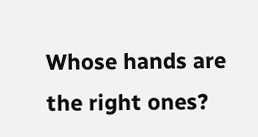Whose hands are the right ones?